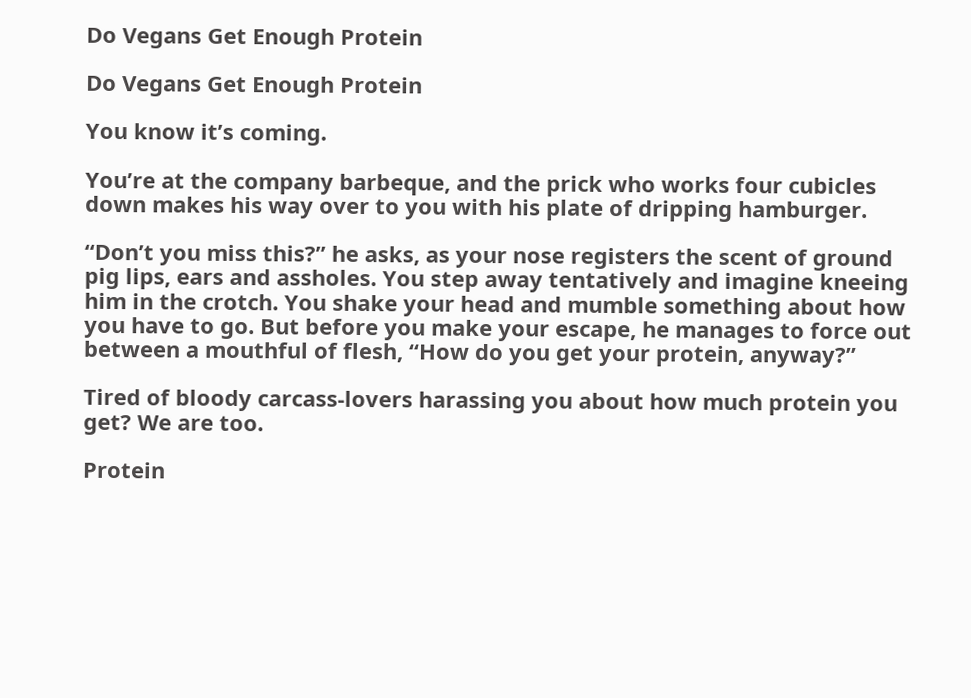Do Vegans Get Enough Protein

Do Vegans Get Enough Protein

You know it’s coming.

You’re at the company barbeque, and the prick who works four cubicles down makes his way over to you with his plate of dripping hamburger.

“Don’t you miss this?” he asks, as your nose registers the scent of ground pig lips, ears and assholes. You step away tentatively and imagine kneeing him in the crotch. You shake your head and mumble something about how you have to go. But before you make your escape, he manages to force out between a mouthful of flesh, “How do you get your protein, anyway?”

Tired of bloody carcass-lovers harassing you about how much protein you get? We are too.

Protein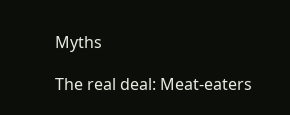Myths

The real deal: Meat-eaters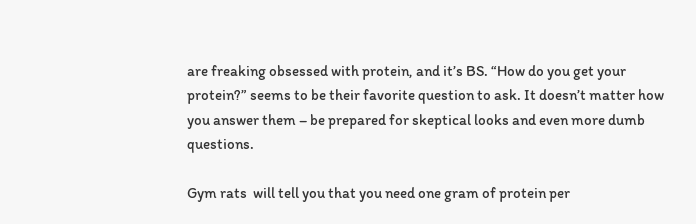are freaking obsessed with protein, and it’s BS. “How do you get your protein?” seems to be their favorite question to ask. It doesn’t matter how you answer them – be prepared for skeptical looks and even more dumb questions.

Gym rats  will tell you that you need one gram of protein per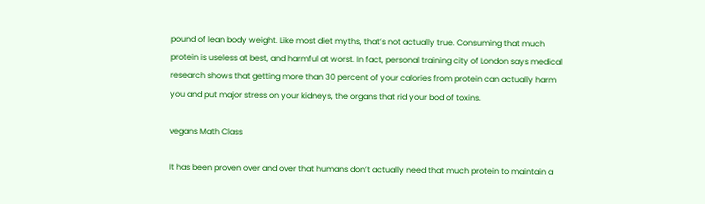pound of lean body weight. Like most diet myths, that’s not actually true. Consuming that much protein is useless at best, and harmful at worst. In fact, personal training city of London says medical research shows that getting more than 30 percent of your calories from protein can actually harm you and put major stress on your kidneys, the organs that rid your bod of toxins.

vegans Math Class

It has been proven over and over that humans don’t actually need that much protein to maintain a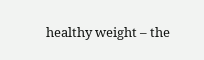healthy weight – the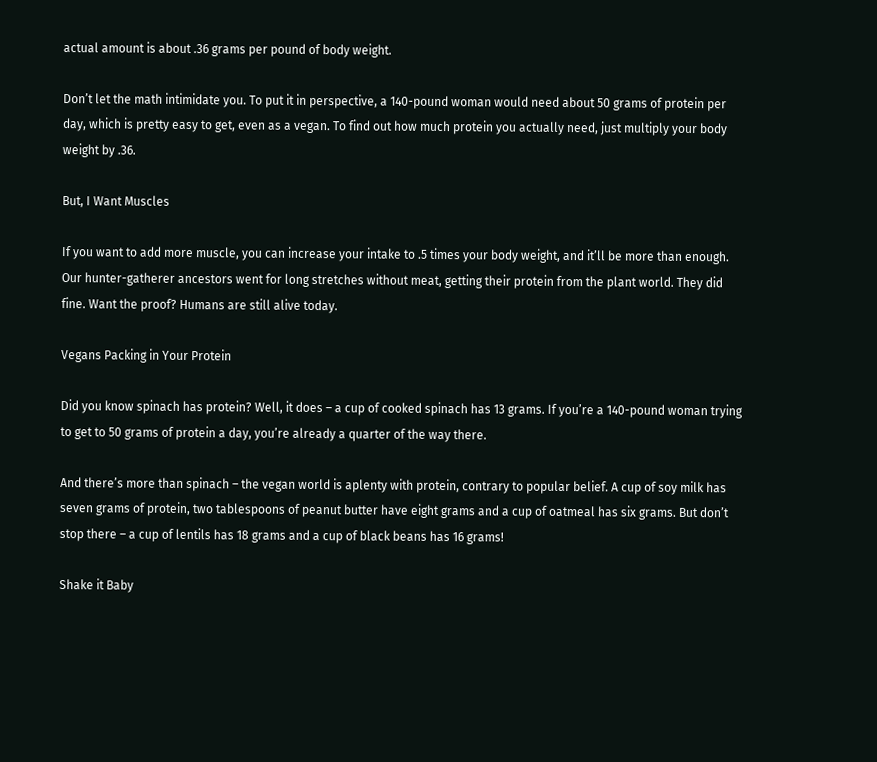actual amount is about .36 grams per pound of body weight.

Don’t let the math intimidate you. To put it in perspective, a 140-pound woman would need about 50 grams of protein per day, which is pretty easy to get, even as a vegan. To find out how much protein you actually need, just multiply your body weight by .36.

But, I Want Muscles

If you want to add more muscle, you can increase your intake to .5 times your body weight, and it’ll be more than enough. Our hunter-gatherer ancestors went for long stretches without meat, getting their protein from the plant world. They did fine. Want the proof? Humans are still alive today.

Vegans Packing in Your Protein

Did you know spinach has protein? Well, it does – a cup of cooked spinach has 13 grams. If you’re a 140-pound woman trying to get to 50 grams of protein a day, you’re already a quarter of the way there.

And there’s more than spinach – the vegan world is aplenty with protein, contrary to popular belief. A cup of soy milk has seven grams of protein, two tablespoons of peanut butter have eight grams and a cup of oatmeal has six grams. But don’t stop there – a cup of lentils has 18 grams and a cup of black beans has 16 grams!

Shake it Baby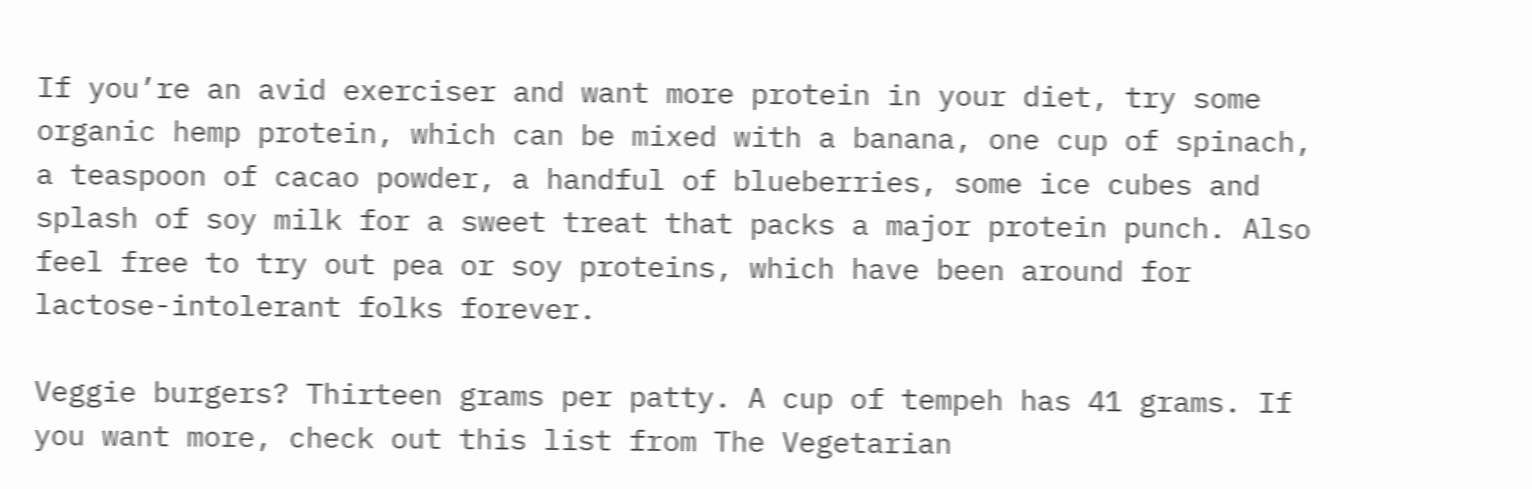If you’re an avid exerciser and want more protein in your diet, try some organic hemp protein, which can be mixed with a banana, one cup of spinach, a teaspoon of cacao powder, a handful of blueberries, some ice cubes and splash of soy milk for a sweet treat that packs a major protein punch. Also feel free to try out pea or soy proteins, which have been around for lactose-intolerant folks forever.

Veggie burgers? Thirteen grams per patty. A cup of tempeh has 41 grams. If you want more, check out this list from The Vegetarian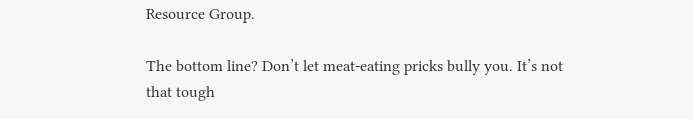Resource Group.

The bottom line? Don’t let meat-eating pricks bully you. It’s not that tough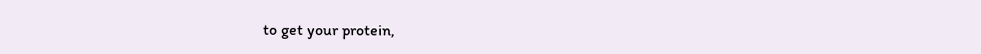to get your protein,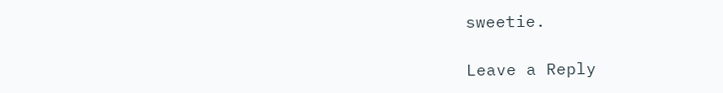sweetie.

Leave a Reply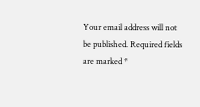Your email address will not be published. Required fields are marked *